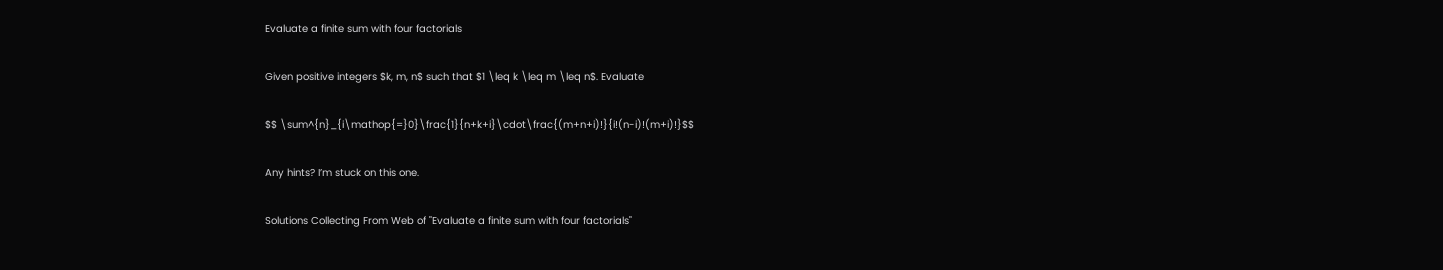Evaluate a finite sum with four factorials

Given positive integers $k, m, n$ such that $1 \leq k \leq m \leq n$. Evaluate

$$ \sum^{n}_{i\mathop{=}0}\frac{1}{n+k+i}\cdot\frac{(m+n+i)!}{i!(n-i)!(m+i)!}$$

Any hints? I’m stuck on this one.

Solutions Collecting From Web of "Evaluate a finite sum with four factorials"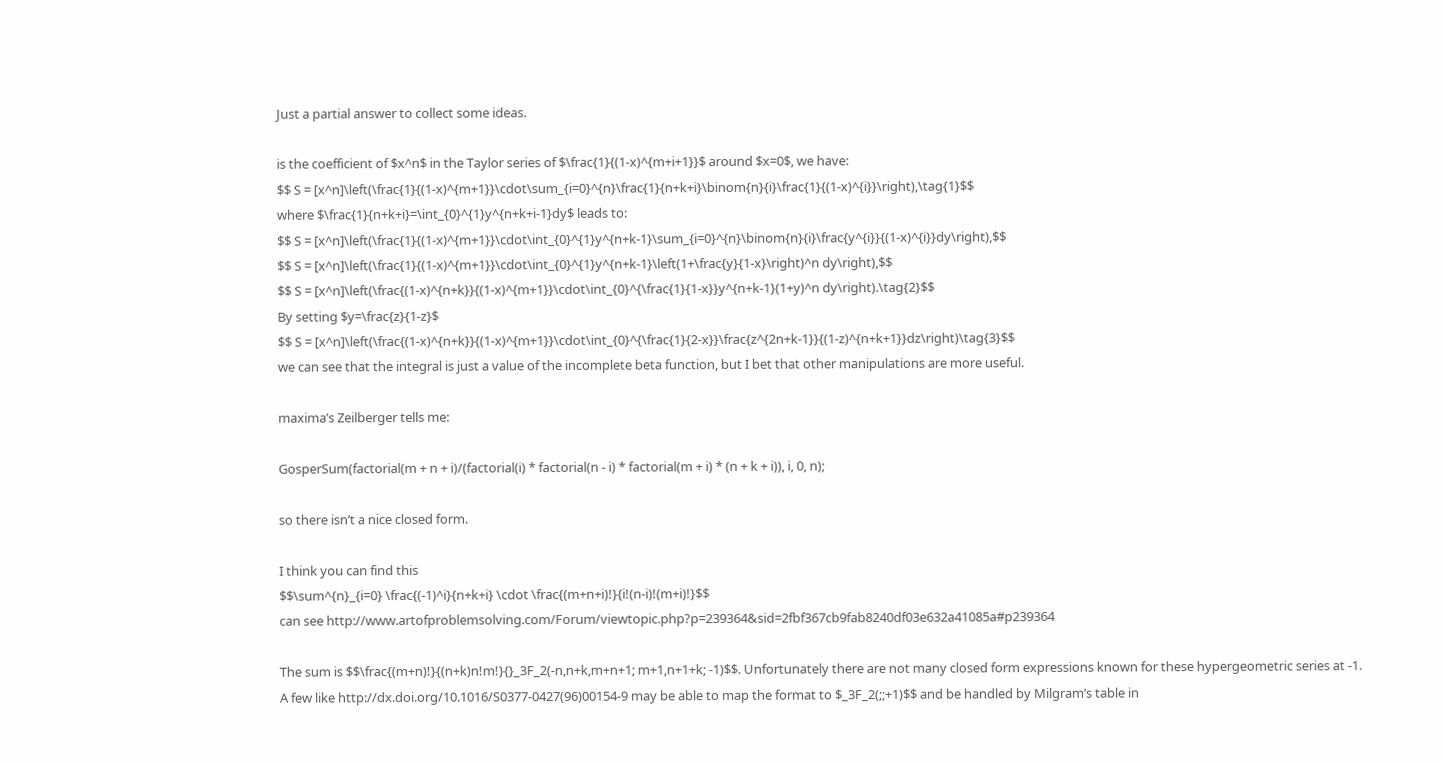Just a partial answer to collect some ideas.

is the coefficient of $x^n$ in the Taylor series of $\frac{1}{(1-x)^{m+i+1}}$ around $x=0$, we have:
$$ S = [x^n]\left(\frac{1}{(1-x)^{m+1}}\cdot\sum_{i=0}^{n}\frac{1}{n+k+i}\binom{n}{i}\frac{1}{(1-x)^{i}}\right),\tag{1}$$
where $\frac{1}{n+k+i}=\int_{0}^{1}y^{n+k+i-1}dy$ leads to:
$$ S = [x^n]\left(\frac{1}{(1-x)^{m+1}}\cdot\int_{0}^{1}y^{n+k-1}\sum_{i=0}^{n}\binom{n}{i}\frac{y^{i}}{(1-x)^{i}}dy\right),$$
$$ S = [x^n]\left(\frac{1}{(1-x)^{m+1}}\cdot\int_{0}^{1}y^{n+k-1}\left(1+\frac{y}{1-x}\right)^n dy\right),$$
$$ S = [x^n]\left(\frac{(1-x)^{n+k}}{(1-x)^{m+1}}\cdot\int_{0}^{\frac{1}{1-x}}y^{n+k-1}(1+y)^n dy\right).\tag{2}$$
By setting $y=\frac{z}{1-z}$
$$ S = [x^n]\left(\frac{(1-x)^{n+k}}{(1-x)^{m+1}}\cdot\int_{0}^{\frac{1}{2-x}}\frac{z^{2n+k-1}}{(1-z)^{n+k+1}}dz\right)\tag{3}$$
we can see that the integral is just a value of the incomplete beta function, but I bet that other manipulations are more useful.

maxima’s Zeilberger tells me:

GosperSum(factorial(m + n + i)/(factorial(i) * factorial(n - i) * factorial(m + i) * (n + k + i)), i, 0, n);

so there isn’t a nice closed form.

I think you can find this
$$\sum^{n}_{i=0} \frac{(-1)^i}{n+k+i} \cdot \frac{(m+n+i)!}{i!(n-i)!(m+i)!}$$
can see http://www.artofproblemsolving.com/Forum/viewtopic.php?p=239364&sid=2fbf367cb9fab8240df03e632a41085a#p239364

The sum is $$\frac{(m+n)!}{(n+k)n!m!}{}_3F_2(-n,n+k,m+n+1; m+1,n+1+k; -1)$$. Unfortunately there are not many closed form expressions known for these hypergeometric series at -1. A few like http://dx.doi.org/10.1016/S0377-0427(96)00154-9 may be able to map the format to $_3F_2(;;+1)$$ and be handled by Milgram’s table in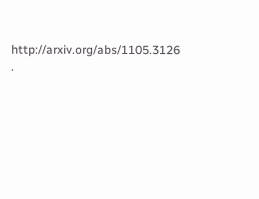http://arxiv.org/abs/1105.3126 .